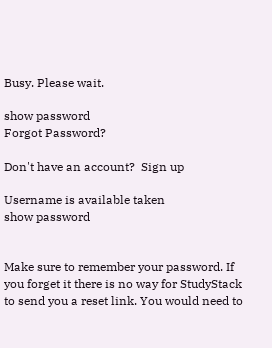Busy. Please wait.

show password
Forgot Password?

Don't have an account?  Sign up

Username is available taken
show password


Make sure to remember your password. If you forget it there is no way for StudyStack to send you a reset link. You would need to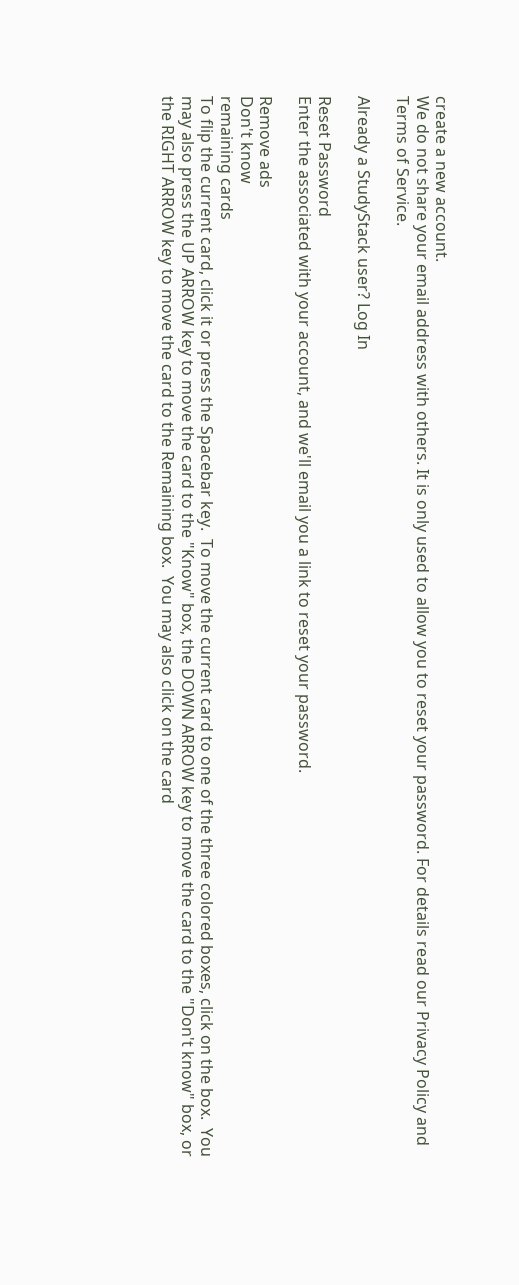create a new account.
We do not share your email address with others. It is only used to allow you to reset your password. For details read our Privacy Policy and Terms of Service.

Already a StudyStack user? Log In

Reset Password
Enter the associated with your account, and we'll email you a link to reset your password.

Remove ads
Don't know
remaining cards
To flip the current card, click it or press the Spacebar key.  To move the current card to one of the three colored boxes, click on the box.  You may also press the UP ARROW key to move the card to the "Know" box, the DOWN ARROW key to move the card to the "Don't know" box, or the RIGHT ARROW key to move the card to the Remaining box.  You may also click on the card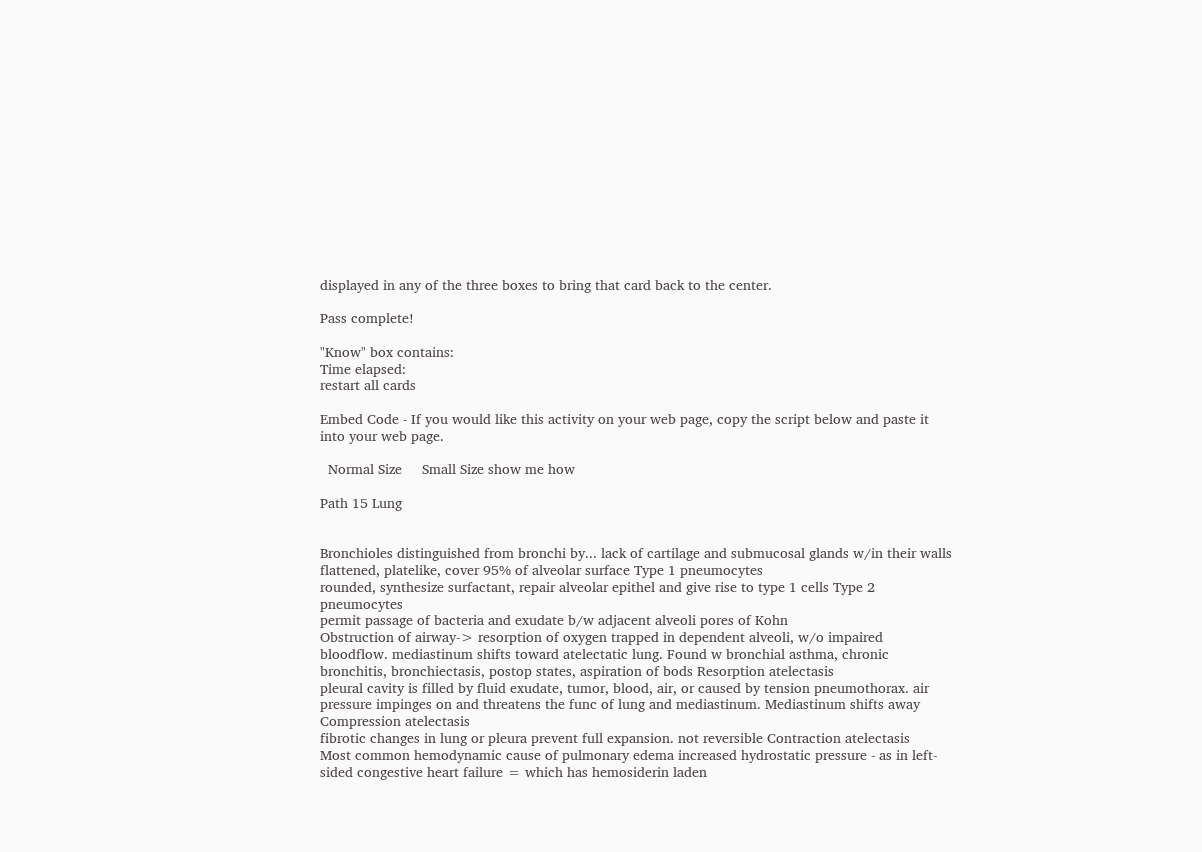displayed in any of the three boxes to bring that card back to the center.

Pass complete!

"Know" box contains:
Time elapsed:
restart all cards

Embed Code - If you would like this activity on your web page, copy the script below and paste it into your web page.

  Normal Size     Small Size show me how

Path 15 Lung


Bronchioles distinguished from bronchi by... lack of cartilage and submucosal glands w/in their walls
flattened, platelike, cover 95% of alveolar surface Type 1 pneumocytes
rounded, synthesize surfactant, repair alveolar epithel and give rise to type 1 cells Type 2 pneumocytes
permit passage of bacteria and exudate b/w adjacent alveoli pores of Kohn
Obstruction of airway-> resorption of oxygen trapped in dependent alveoli, w/o impaired bloodflow. mediastinum shifts toward atelectatic lung. Found w bronchial asthma, chronic bronchitis, bronchiectasis, postop states, aspiration of bods Resorption atelectasis
pleural cavity is filled by fluid exudate, tumor, blood, air, or caused by tension pneumothorax. air pressure impinges on and threatens the func of lung and mediastinum. Mediastinum shifts away Compression atelectasis
fibrotic changes in lung or pleura prevent full expansion. not reversible Contraction atelectasis
Most common hemodynamic cause of pulmonary edema increased hydrostatic pressure - as in left-sided congestive heart failure = which has hemosiderin laden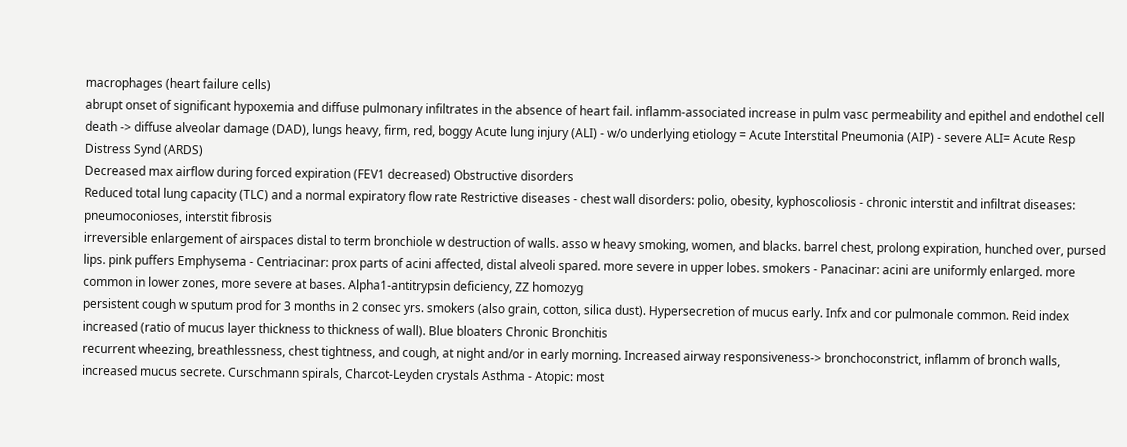macrophages (heart failure cells)
abrupt onset of significant hypoxemia and diffuse pulmonary infiltrates in the absence of heart fail. inflamm-associated increase in pulm vasc permeability and epithel and endothel cell death -> diffuse alveolar damage (DAD), lungs heavy, firm, red, boggy Acute lung injury (ALI) - w/o underlying etiology = Acute Interstital Pneumonia (AIP) - severe ALI= Acute Resp Distress Synd (ARDS)
Decreased max airflow during forced expiration (FEV1 decreased) Obstructive disorders
Reduced total lung capacity (TLC) and a normal expiratory flow rate Restrictive diseases - chest wall disorders: polio, obesity, kyphoscoliosis - chronic interstit and infiltrat diseases: pneumoconioses, interstit fibrosis
irreversible enlargement of airspaces distal to term bronchiole w destruction of walls. asso w heavy smoking, women, and blacks. barrel chest, prolong expiration, hunched over, pursed lips. pink puffers Emphysema - Centriacinar: prox parts of acini affected, distal alveoli spared. more severe in upper lobes. smokers - Panacinar: acini are uniformly enlarged. more common in lower zones, more severe at bases. Alpha1-antitrypsin deficiency, ZZ homozyg
persistent cough w sputum prod for 3 months in 2 consec yrs. smokers (also grain, cotton, silica dust). Hypersecretion of mucus early. Infx and cor pulmonale common. Reid index increased (ratio of mucus layer thickness to thickness of wall). Blue bloaters Chronic Bronchitis
recurrent wheezing, breathlessness, chest tightness, and cough, at night and/or in early morning. Increased airway responsiveness-> bronchoconstrict, inflamm of bronch walls, increased mucus secrete. Curschmann spirals, Charcot-Leyden crystals Asthma - Atopic: most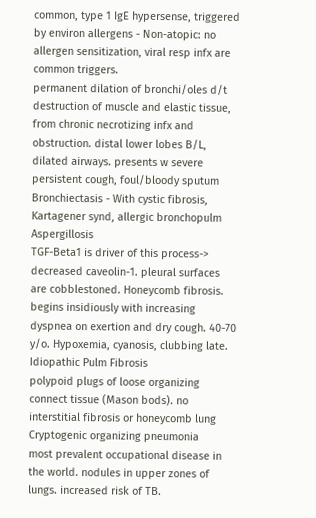common, type 1 IgE hypersense, triggered by environ allergens - Non-atopic: no allergen sensitization, viral resp infx are common triggers.
permanent dilation of bronchi/oles d/t destruction of muscle and elastic tissue, from chronic necrotizing infx and obstruction. distal lower lobes B/L, dilated airways. presents w severe persistent cough, foul/bloody sputum Bronchiectasis - With cystic fibrosis, Kartagener synd, allergic bronchopulm Aspergillosis
TGF-Beta1 is driver of this process-> decreased caveolin-1. pleural surfaces are cobblestoned. Honeycomb fibrosis. begins insidiously with increasing dyspnea on exertion and dry cough. 40-70 y/o. Hypoxemia, cyanosis, clubbing late. Idiopathic Pulm Fibrosis
polypoid plugs of loose organizing connect tissue (Mason bods). no interstitial fibrosis or honeycomb lung Cryptogenic organizing pneumonia
most prevalent occupational disease in the world. nodules in upper zones of lungs. increased risk of TB.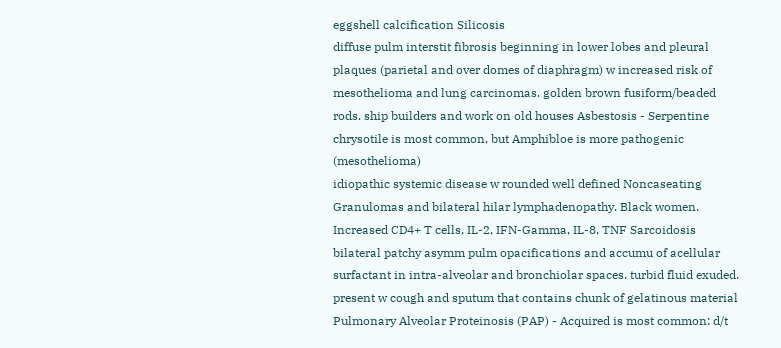eggshell calcification Silicosis
diffuse pulm interstit fibrosis beginning in lower lobes and pleural plaques (parietal and over domes of diaphragm) w increased risk of mesothelioma and lung carcinomas. golden brown fusiform/beaded rods. ship builders and work on old houses Asbestosis - Serpentine chrysotile is most common, but Amphibloe is more pathogenic (mesothelioma)
idiopathic systemic disease w rounded well defined Noncaseating Granulomas and bilateral hilar lymphadenopathy. Black women. Increased CD4+ T cells, IL-2, IFN-Gamma, IL-8, TNF Sarcoidosis
bilateral patchy asymm pulm opacifications and accumu of acellular surfactant in intra-alveolar and bronchiolar spaces. turbid fluid exuded. present w cough and sputum that contains chunk of gelatinous material Pulmonary Alveolar Proteinosis (PAP) - Acquired is most common: d/t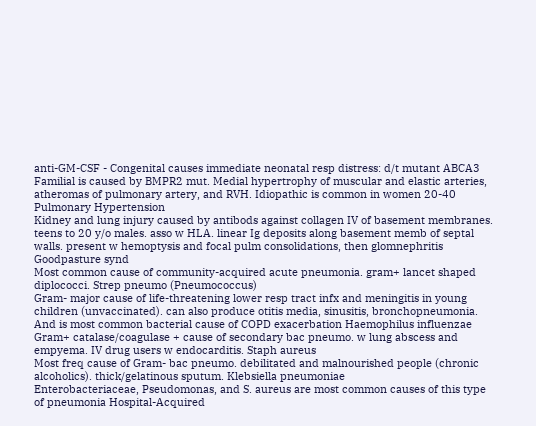anti-GM-CSF - Congenital causes immediate neonatal resp distress: d/t mutant ABCA3
Familial is caused by BMPR2 mut. Medial hypertrophy of muscular and elastic arteries, atheromas of pulmonary artery, and RVH. Idiopathic is common in women 20-40 Pulmonary Hypertension
Kidney and lung injury caused by antibods against collagen IV of basement membranes. teens to 20 y/o males. asso w HLA. linear Ig deposits along basement memb of septal walls. present w hemoptysis and focal pulm consolidations, then glomnephritis Goodpasture synd
Most common cause of community-acquired acute pneumonia. gram+ lancet shaped diplococci. Strep pneumo (Pneumococcus)
Gram- major cause of life-threatening lower resp tract infx and meningitis in young children (unvaccinated). can also produce otitis media, sinusitis, bronchopneumonia. And is most common bacterial cause of COPD exacerbation Haemophilus influenzae
Gram+ catalase/coagulase + cause of secondary bac pneumo. w lung abscess and empyema. IV drug users w endocarditis. Staph aureus
Most freq cause of Gram- bac pneumo. debilitated and malnourished people (chronic alcoholics). thick/gelatinous sputum. Klebsiella pneumoniae
Enterobacteriaceae, Pseudomonas, and S. aureus are most common causes of this type of pneumonia Hospital-Acquired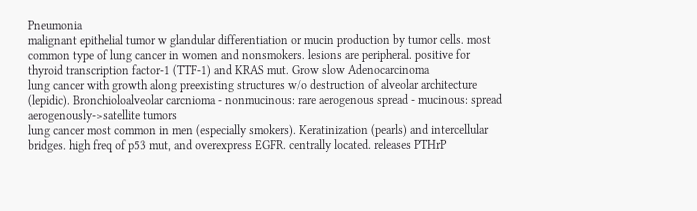Pneumonia
malignant epithelial tumor w glandular differentiation or mucin production by tumor cells. most common type of lung cancer in women and nonsmokers. lesions are peripheral. positive for thyroid transcription factor-1 (TTF-1) and KRAS mut. Grow slow Adenocarcinoma
lung cancer with growth along preexisting structures w/o destruction of alveolar architecture (lepidic). Bronchioloalveolar carcnioma - nonmucinous: rare aerogenous spread - mucinous: spread aerogenously->satellite tumors
lung cancer most common in men (especially smokers). Keratinization (pearls) and intercellular bridges. high freq of p53 mut, and overexpress EGFR. centrally located. releases PTHrP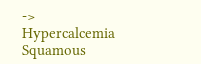-> Hypercalcemia Squamous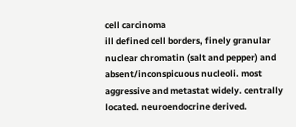cell carcinoma
ill defined cell borders, finely granular nuclear chromatin (salt and pepper) and absent/inconspicuous nucleoli. most aggressive and metastat widely. centrally located. neuroendocrine derived.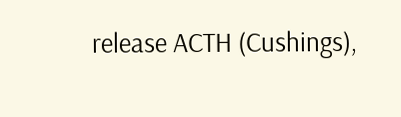release ACTH (Cushings),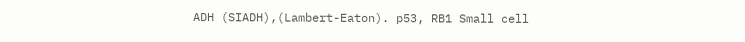ADH (SIADH),(Lambert-Eaton). p53, RB1 Small cell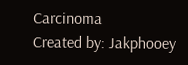Carcinoma
Created by: Jakphooey